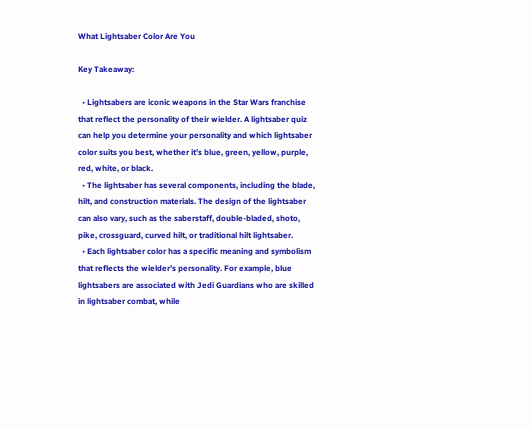What Lightsaber Color Are You

Key Takeaway:

  • Lightsabers are iconic weapons in the Star Wars franchise that reflect the personality of their wielder. A lightsaber quiz can help you determine your personality and which lightsaber color suits you best, whether it’s blue, green, yellow, purple, red, white, or black.
  • The lightsaber has several components, including the blade, hilt, and construction materials. The design of the lightsaber can also vary, such as the saberstaff, double-bladed, shoto, pike, crossguard, curved hilt, or traditional hilt lightsaber.
  • Each lightsaber color has a specific meaning and symbolism that reflects the wielder’s personality. For example, blue lightsabers are associated with Jedi Guardians who are skilled in lightsaber combat, while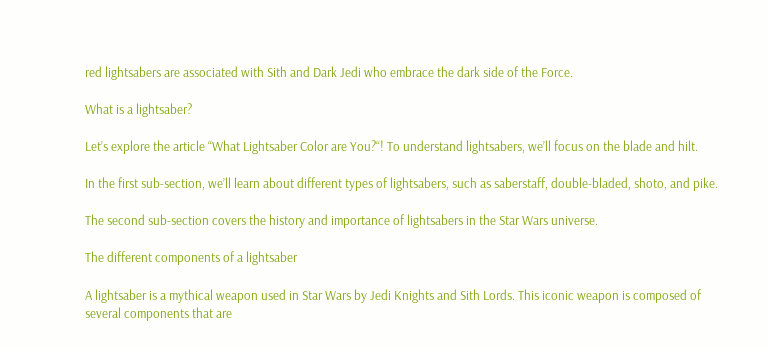red lightsabers are associated with Sith and Dark Jedi who embrace the dark side of the Force.

What is a lightsaber?

Let’s explore the article “What Lightsaber Color are You?“! To understand lightsabers, we’ll focus on the blade and hilt.

In the first sub-section, we’ll learn about different types of lightsabers, such as saberstaff, double-bladed, shoto, and pike.

The second sub-section covers the history and importance of lightsabers in the Star Wars universe.

The different components of a lightsaber

A lightsaber is a mythical weapon used in Star Wars by Jedi Knights and Sith Lords. This iconic weapon is composed of several components that are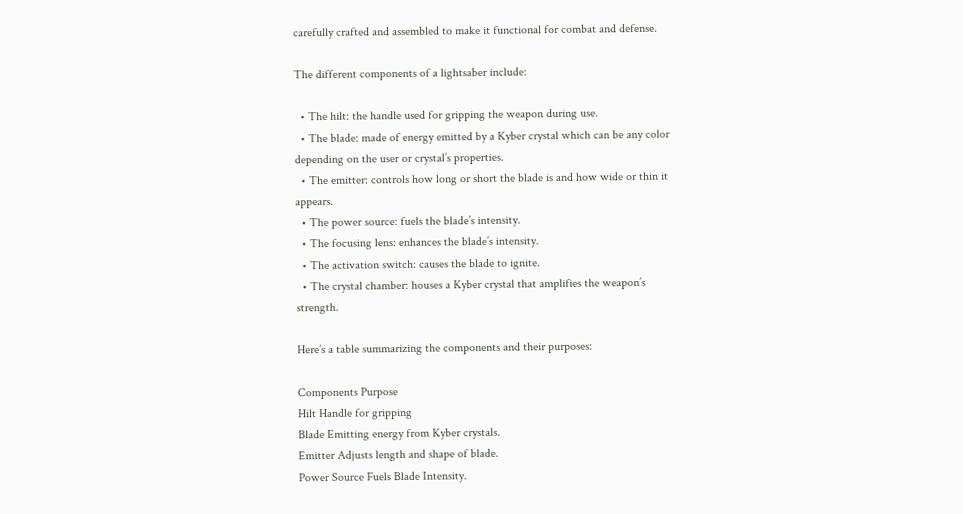carefully crafted and assembled to make it functional for combat and defense.

The different components of a lightsaber include:

  • The hilt: the handle used for gripping the weapon during use.
  • The blade: made of energy emitted by a Kyber crystal which can be any color depending on the user or crystal’s properties.
  • The emitter: controls how long or short the blade is and how wide or thin it appears.
  • The power source: fuels the blade’s intensity.
  • The focusing lens: enhances the blade’s intensity.
  • The activation switch: causes the blade to ignite.
  • The crystal chamber: houses a Kyber crystal that amplifies the weapon’s strength.

Here’s a table summarizing the components and their purposes:

Components Purpose
Hilt Handle for gripping
Blade Emitting energy from Kyber crystals.
Emitter Adjusts length and shape of blade.
Power Source Fuels Blade Intensity.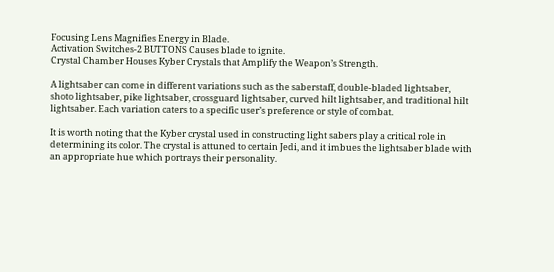Focusing Lens Magnifies Energy in Blade.
Activation Switches-2 BUTTONS Causes blade to ignite.
Crystal Chamber Houses Kyber Crystals that Amplify the Weapon’s Strength.

A lightsaber can come in different variations such as the saberstaff, double-bladed lightsaber, shoto lightsaber, pike lightsaber, crossguard lightsaber, curved hilt lightsaber, and traditional hilt lightsaber. Each variation caters to a specific user’s preference or style of combat.

It is worth noting that the Kyber crystal used in constructing light sabers play a critical role in determining its color. The crystal is attuned to certain Jedi, and it imbues the lightsaber blade with an appropriate hue which portrays their personality.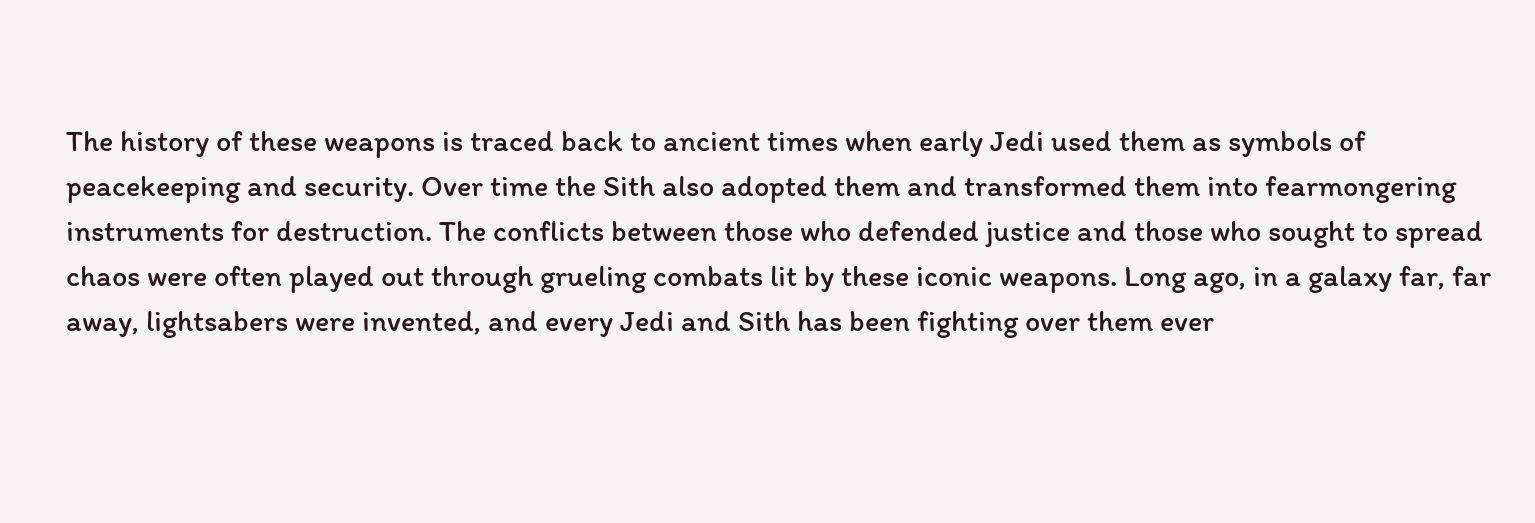The history of these weapons is traced back to ancient times when early Jedi used them as symbols of peacekeeping and security. Over time the Sith also adopted them and transformed them into fearmongering instruments for destruction. The conflicts between those who defended justice and those who sought to spread chaos were often played out through grueling combats lit by these iconic weapons. Long ago, in a galaxy far, far away, lightsabers were invented, and every Jedi and Sith has been fighting over them ever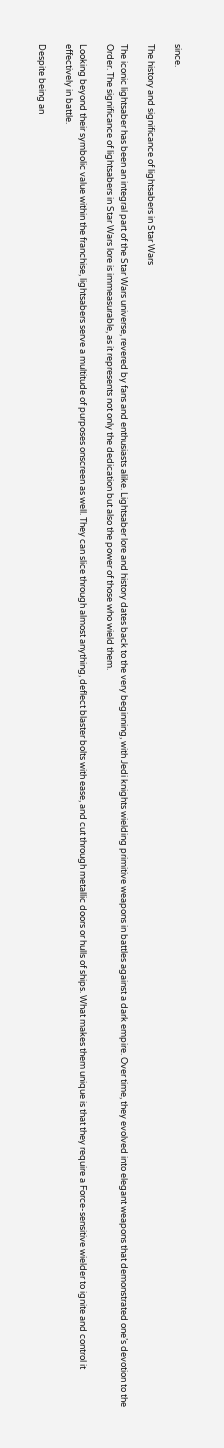since.

The history and significance of lightsabers in Star Wars

The iconic lightsaber has been an integral part of the Star Wars universe, revered by fans and enthusiasts alike. Lightsaber lore and history dates back to the very beginning, with Jedi knights wielding primitive weapons in battles against a dark empire. Over time, they evolved into elegant weapons that demonstrated one’s devotion to the Order. The significance of lightsabers in Star Wars lore is immeasurable, as it represents not only the dedication but also the power of those who wield them.

Looking beyond their symbolic value within the franchise, lightsabers serve a multitude of purposes onscreen as well. They can slice through almost anything, deflect blaster bolts with ease, and cut through metallic doors or hulls of ships. What makes them unique is that they require a Force-sensitive wielder to ignite and control it effectively in battle.

Despite being an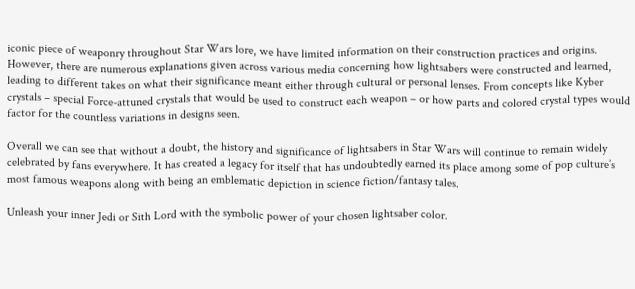iconic piece of weaponry throughout Star Wars lore, we have limited information on their construction practices and origins. However, there are numerous explanations given across various media concerning how lightsabers were constructed and learned, leading to different takes on what their significance meant either through cultural or personal lenses. From concepts like Kyber crystals – special Force-attuned crystals that would be used to construct each weapon – or how parts and colored crystal types would factor for the countless variations in designs seen.

Overall we can see that without a doubt, the history and significance of lightsabers in Star Wars will continue to remain widely celebrated by fans everywhere. It has created a legacy for itself that has undoubtedly earned its place among some of pop culture’s most famous weapons along with being an emblematic depiction in science fiction/fantasy tales.

Unleash your inner Jedi or Sith Lord with the symbolic power of your chosen lightsaber color.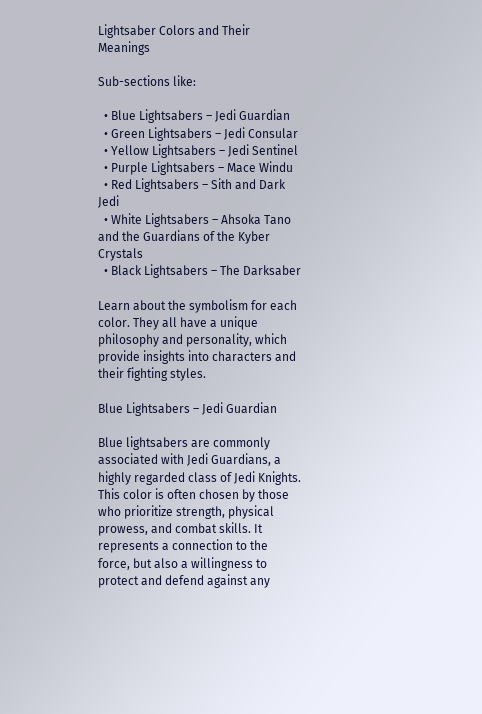Lightsaber Colors and Their Meanings

Sub-sections like:

  • Blue Lightsabers – Jedi Guardian
  • Green Lightsabers – Jedi Consular
  • Yellow Lightsabers – Jedi Sentinel
  • Purple Lightsabers – Mace Windu
  • Red Lightsabers – Sith and Dark Jedi
  • White Lightsabers – Ahsoka Tano and the Guardians of the Kyber Crystals
  • Black Lightsabers – The Darksaber

Learn about the symbolism for each color. They all have a unique philosophy and personality, which provide insights into characters and their fighting styles.

Blue Lightsabers – Jedi Guardian

Blue lightsabers are commonly associated with Jedi Guardians, a highly regarded class of Jedi Knights. This color is often chosen by those who prioritize strength, physical prowess, and combat skills. It represents a connection to the force, but also a willingness to protect and defend against any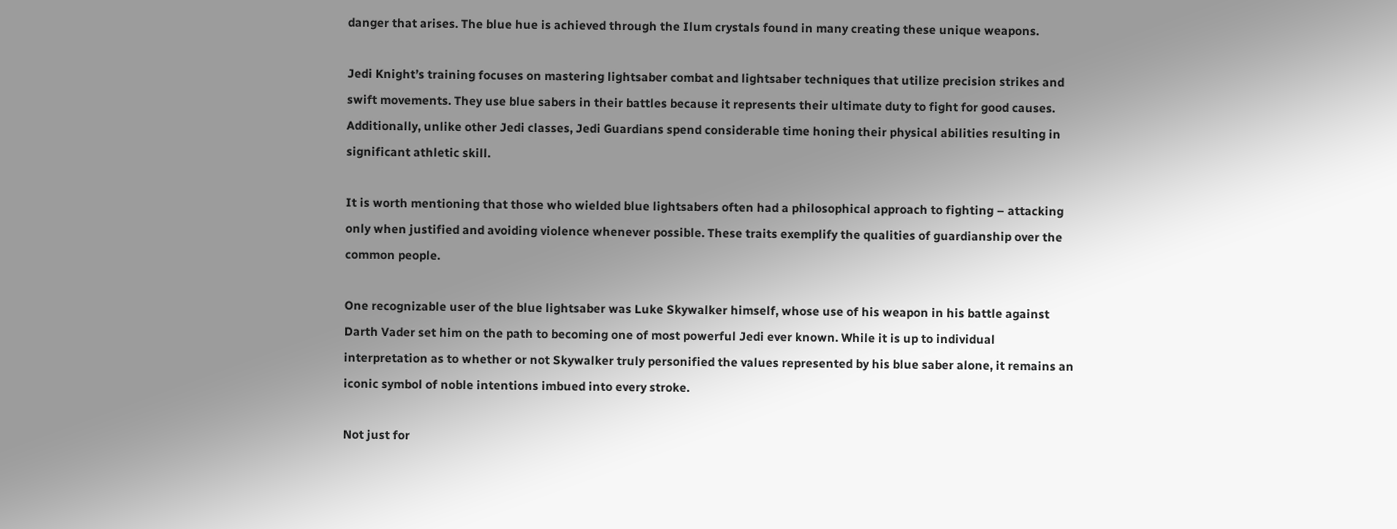danger that arises. The blue hue is achieved through the Ilum crystals found in many creating these unique weapons.

Jedi Knight’s training focuses on mastering lightsaber combat and lightsaber techniques that utilize precision strikes and swift movements. They use blue sabers in their battles because it represents their ultimate duty to fight for good causes. Additionally, unlike other Jedi classes, Jedi Guardians spend considerable time honing their physical abilities resulting in significant athletic skill.

It is worth mentioning that those who wielded blue lightsabers often had a philosophical approach to fighting – attacking only when justified and avoiding violence whenever possible. These traits exemplify the qualities of guardianship over the common people.

One recognizable user of the blue lightsaber was Luke Skywalker himself, whose use of his weapon in his battle against Darth Vader set him on the path to becoming one of most powerful Jedi ever known. While it is up to individual interpretation as to whether or not Skywalker truly personified the values represented by his blue saber alone, it remains an iconic symbol of noble intentions imbued into every stroke.

Not just for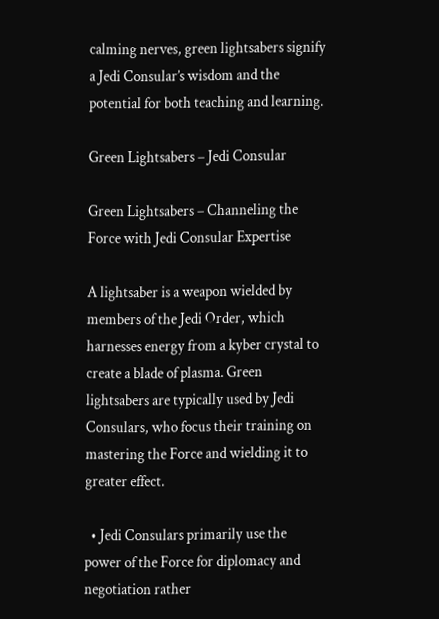calming nerves, green lightsabers signify a Jedi Consular’s wisdom and the potential for both teaching and learning.

Green Lightsabers – Jedi Consular

Green Lightsabers – Channeling the Force with Jedi Consular Expertise

A lightsaber is a weapon wielded by members of the Jedi Order, which harnesses energy from a kyber crystal to create a blade of plasma. Green lightsabers are typically used by Jedi Consulars, who focus their training on mastering the Force and wielding it to greater effect.

  • Jedi Consulars primarily use the power of the Force for diplomacy and negotiation rather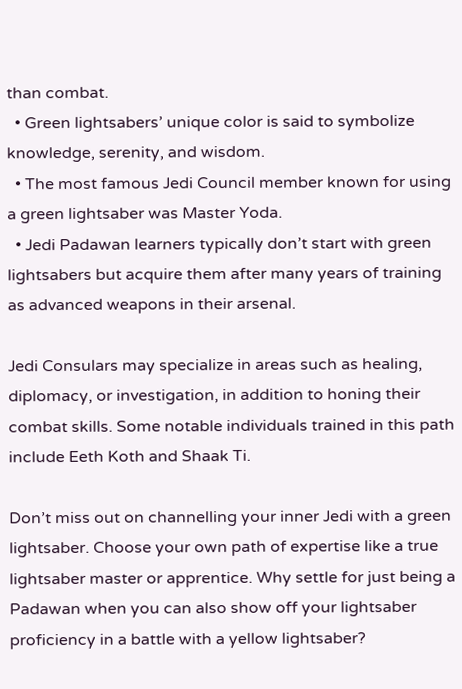than combat.
  • Green lightsabers’ unique color is said to symbolize knowledge, serenity, and wisdom.
  • The most famous Jedi Council member known for using a green lightsaber was Master Yoda.
  • Jedi Padawan learners typically don’t start with green lightsabers but acquire them after many years of training as advanced weapons in their arsenal.

Jedi Consulars may specialize in areas such as healing, diplomacy, or investigation, in addition to honing their combat skills. Some notable individuals trained in this path include Eeth Koth and Shaak Ti.

Don’t miss out on channelling your inner Jedi with a green lightsaber. Choose your own path of expertise like a true lightsaber master or apprentice. Why settle for just being a Padawan when you can also show off your lightsaber proficiency in a battle with a yellow lightsaber?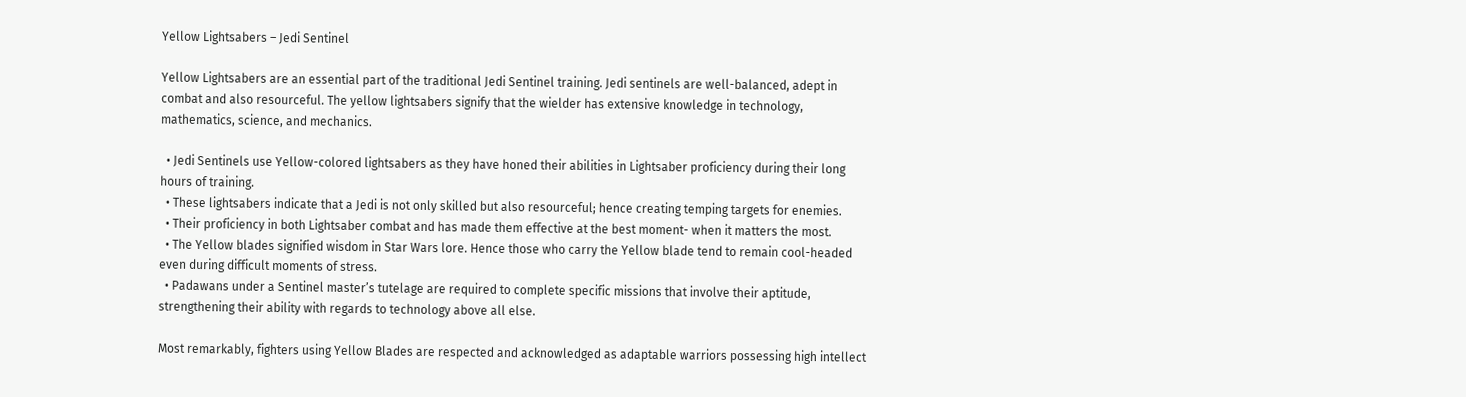Yellow Lightsabers – Jedi Sentinel

Yellow Lightsabers are an essential part of the traditional Jedi Sentinel training. Jedi sentinels are well-balanced, adept in combat and also resourceful. The yellow lightsabers signify that the wielder has extensive knowledge in technology, mathematics, science, and mechanics.

  • Jedi Sentinels use Yellow-colored lightsabers as they have honed their abilities in Lightsaber proficiency during their long hours of training.
  • These lightsabers indicate that a Jedi is not only skilled but also resourceful; hence creating temping targets for enemies.
  • Their proficiency in both Lightsaber combat and has made them effective at the best moment- when it matters the most.
  • The Yellow blades signified wisdom in Star Wars lore. Hence those who carry the Yellow blade tend to remain cool-headed even during difficult moments of stress.
  • Padawans under a Sentinel master’s tutelage are required to complete specific missions that involve their aptitude, strengthening their ability with regards to technology above all else.

Most remarkably, fighters using Yellow Blades are respected and acknowledged as adaptable warriors possessing high intellect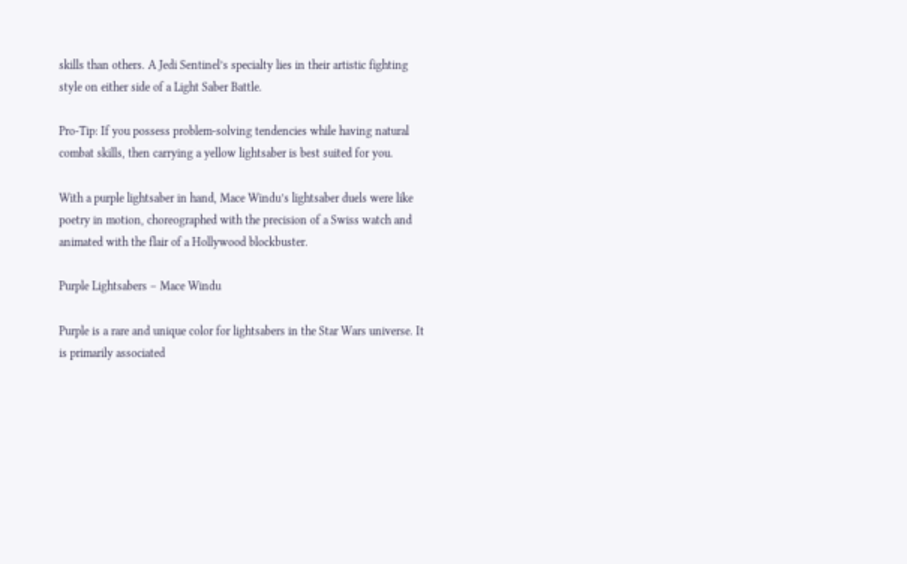skills than others. A Jedi Sentinel’s specialty lies in their artistic fighting style on either side of a Light Saber Battle.

Pro-Tip: If you possess problem-solving tendencies while having natural combat skills, then carrying a yellow lightsaber is best suited for you.

With a purple lightsaber in hand, Mace Windu’s lightsaber duels were like poetry in motion, choreographed with the precision of a Swiss watch and animated with the flair of a Hollywood blockbuster.

Purple Lightsabers – Mace Windu

Purple is a rare and unique color for lightsabers in the Star Wars universe. It is primarily associated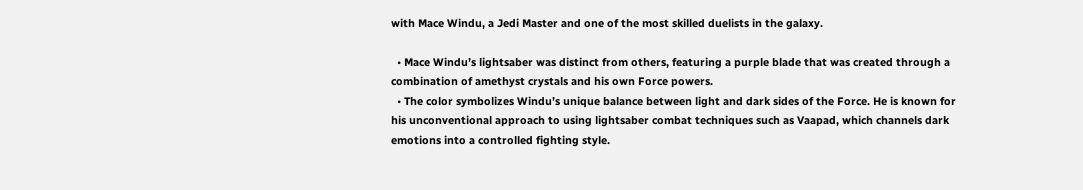with Mace Windu, a Jedi Master and one of the most skilled duelists in the galaxy.

  • Mace Windu’s lightsaber was distinct from others, featuring a purple blade that was created through a combination of amethyst crystals and his own Force powers.
  • The color symbolizes Windu’s unique balance between light and dark sides of the Force. He is known for his unconventional approach to using lightsaber combat techniques such as Vaapad, which channels dark emotions into a controlled fighting style.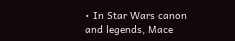• In Star Wars canon and legends, Mace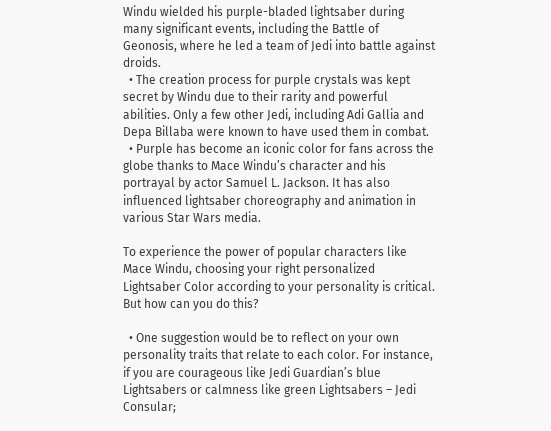Windu wielded his purple-bladed lightsaber during many significant events, including the Battle of Geonosis, where he led a team of Jedi into battle against droids.
  • The creation process for purple crystals was kept secret by Windu due to their rarity and powerful abilities. Only a few other Jedi, including Adi Gallia and Depa Billaba were known to have used them in combat.
  • Purple has become an iconic color for fans across the globe thanks to Mace Windu’s character and his portrayal by actor Samuel L. Jackson. It has also influenced lightsaber choreography and animation in various Star Wars media.

To experience the power of popular characters like Mace Windu, choosing your right personalized Lightsaber Color according to your personality is critical. But how can you do this?

  • One suggestion would be to reflect on your own personality traits that relate to each color. For instance, if you are courageous like Jedi Guardian’s blue Lightsabers or calmness like green Lightsabers – Jedi Consular;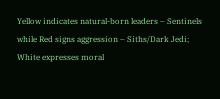Yellow indicates natural-born leaders – Sentinels while Red signs aggression – Siths/Dark Jedi; White expresses moral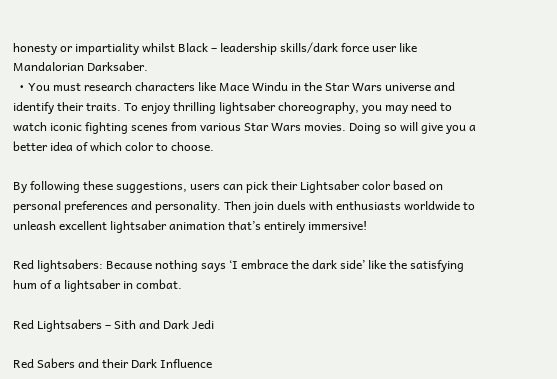honesty or impartiality whilst Black – leadership skills/dark force user like Mandalorian Darksaber.
  • You must research characters like Mace Windu in the Star Wars universe and identify their traits. To enjoy thrilling lightsaber choreography, you may need to watch iconic fighting scenes from various Star Wars movies. Doing so will give you a better idea of which color to choose.

By following these suggestions, users can pick their Lightsaber color based on personal preferences and personality. Then join duels with enthusiasts worldwide to unleash excellent lightsaber animation that’s entirely immersive!

Red lightsabers: Because nothing says ‘I embrace the dark side’ like the satisfying hum of a lightsaber in combat.

Red Lightsabers – Sith and Dark Jedi

Red Sabers and their Dark Influence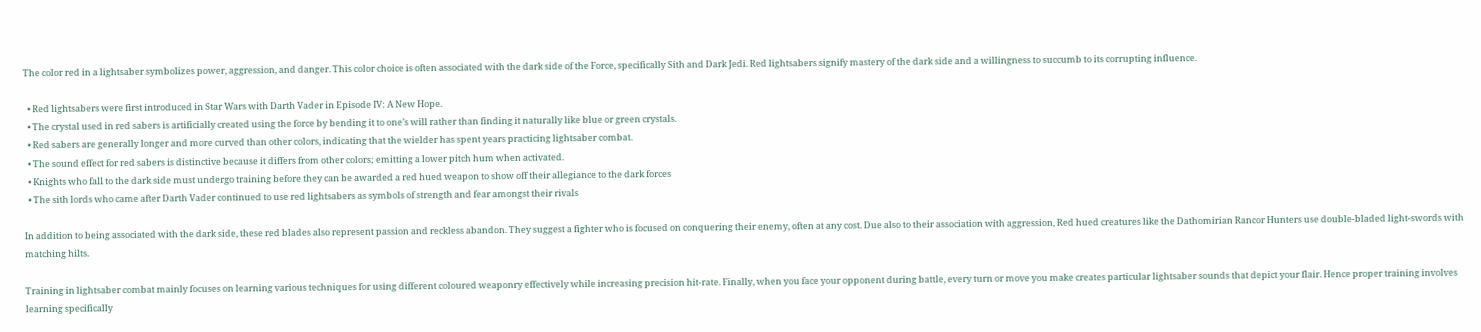The color red in a lightsaber symbolizes power, aggression, and danger. This color choice is often associated with the dark side of the Force, specifically Sith and Dark Jedi. Red lightsabers signify mastery of the dark side and a willingness to succumb to its corrupting influence.

  • Red lightsabers were first introduced in Star Wars with Darth Vader in Episode IV: A New Hope.
  • The crystal used in red sabers is artificially created using the force by bending it to one’s will rather than finding it naturally like blue or green crystals.
  • Red sabers are generally longer and more curved than other colors, indicating that the wielder has spent years practicing lightsaber combat.
  • The sound effect for red sabers is distinctive because it differs from other colors; emitting a lower pitch hum when activated.
  • Knights who fall to the dark side must undergo training before they can be awarded a red hued weapon to show off their allegiance to the dark forces
  • The sith lords who came after Darth Vader continued to use red lightsabers as symbols of strength and fear amongst their rivals

In addition to being associated with the dark side, these red blades also represent passion and reckless abandon. They suggest a fighter who is focused on conquering their enemy, often at any cost. Due also to their association with aggression, Red hued creatures like the Dathomirian Rancor Hunters use double-bladed light-swords with matching hilts.

Training in lightsaber combat mainly focuses on learning various techniques for using different coloured weaponry effectively while increasing precision hit-rate. Finally, when you face your opponent during battle, every turn or move you make creates particular lightsaber sounds that depict your flair. Hence proper training involves learning specifically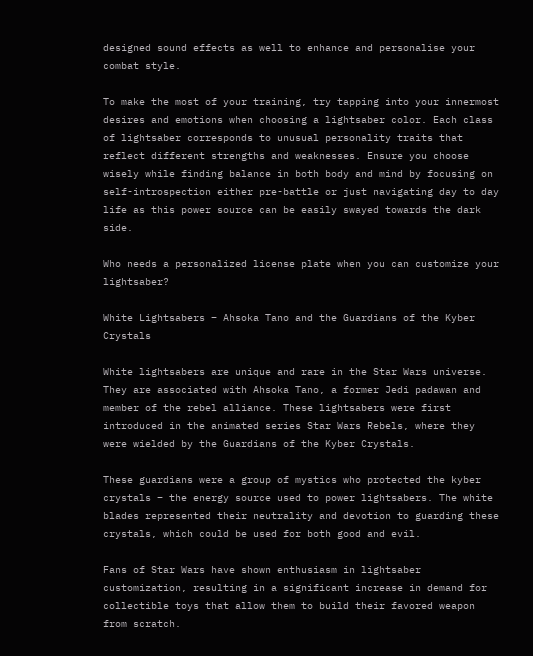designed sound effects as well to enhance and personalise your combat style.

To make the most of your training, try tapping into your innermost desires and emotions when choosing a lightsaber color. Each class of lightsaber corresponds to unusual personality traits that reflect different strengths and weaknesses. Ensure you choose wisely while finding balance in both body and mind by focusing on self-introspection either pre-battle or just navigating day to day life as this power source can be easily swayed towards the dark side.

Who needs a personalized license plate when you can customize your lightsaber?

White Lightsabers – Ahsoka Tano and the Guardians of the Kyber Crystals

White lightsabers are unique and rare in the Star Wars universe. They are associated with Ahsoka Tano, a former Jedi padawan and member of the rebel alliance. These lightsabers were first introduced in the animated series Star Wars Rebels, where they were wielded by the Guardians of the Kyber Crystals.

These guardians were a group of mystics who protected the kyber crystals – the energy source used to power lightsabers. The white blades represented their neutrality and devotion to guarding these crystals, which could be used for both good and evil.

Fans of Star Wars have shown enthusiasm in lightsaber customization, resulting in a significant increase in demand for collectible toys that allow them to build their favored weapon from scratch.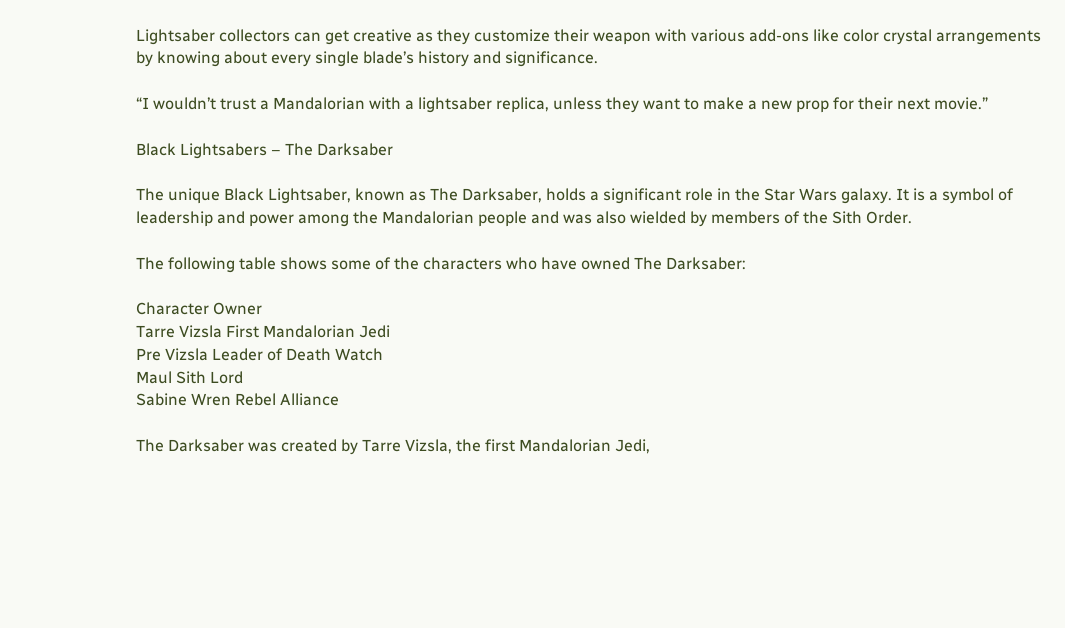Lightsaber collectors can get creative as they customize their weapon with various add-ons like color crystal arrangements by knowing about every single blade’s history and significance.

“I wouldn’t trust a Mandalorian with a lightsaber replica, unless they want to make a new prop for their next movie.”

Black Lightsabers – The Darksaber

The unique Black Lightsaber, known as The Darksaber, holds a significant role in the Star Wars galaxy. It is a symbol of leadership and power among the Mandalorian people and was also wielded by members of the Sith Order.

The following table shows some of the characters who have owned The Darksaber:

Character Owner
Tarre Vizsla First Mandalorian Jedi
Pre Vizsla Leader of Death Watch
Maul Sith Lord
Sabine Wren Rebel Alliance

The Darksaber was created by Tarre Vizsla, the first Mandalorian Jedi,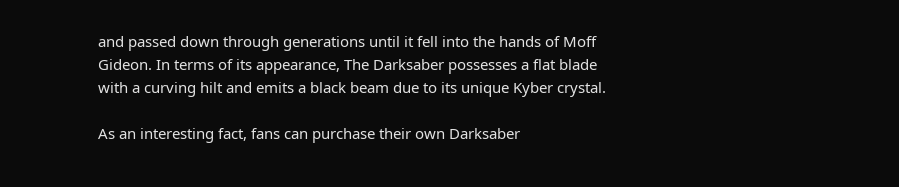and passed down through generations until it fell into the hands of Moff Gideon. In terms of its appearance, The Darksaber possesses a flat blade with a curving hilt and emits a black beam due to its unique Kyber crystal.

As an interesting fact, fans can purchase their own Darksaber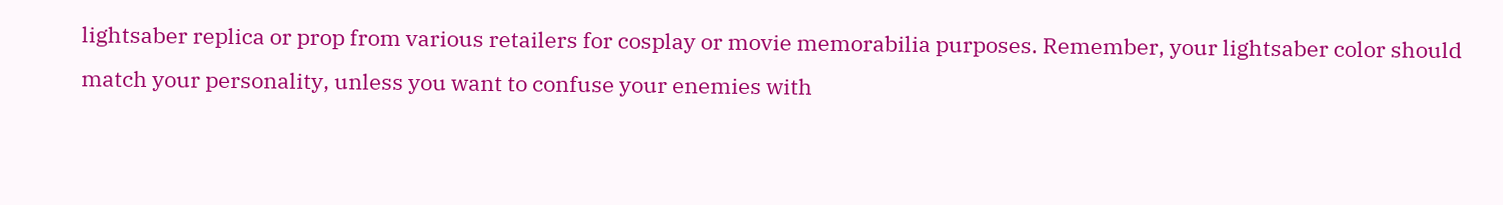lightsaber replica or prop from various retailers for cosplay or movie memorabilia purposes. Remember, your lightsaber color should match your personality, unless you want to confuse your enemies with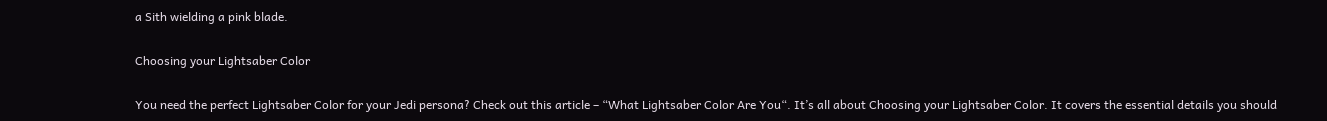a Sith wielding a pink blade.

Choosing your Lightsaber Color

You need the perfect Lightsaber Color for your Jedi persona? Check out this article – “What Lightsaber Color Are You“. It’s all about Choosing your Lightsaber Color. It covers the essential details you should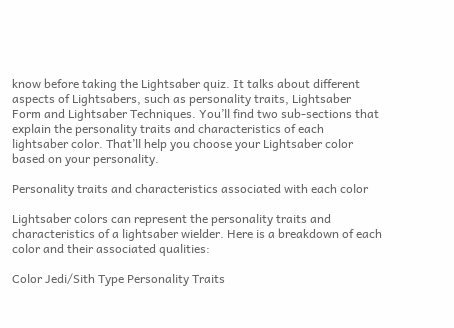know before taking the Lightsaber quiz. It talks about different aspects of Lightsabers, such as personality traits, Lightsaber Form and Lightsaber Techniques. You’ll find two sub-sections that explain the personality traits and characteristics of each lightsaber color. That’ll help you choose your Lightsaber color based on your personality.

Personality traits and characteristics associated with each color

Lightsaber colors can represent the personality traits and characteristics of a lightsaber wielder. Here is a breakdown of each color and their associated qualities:

Color Jedi/Sith Type Personality Traits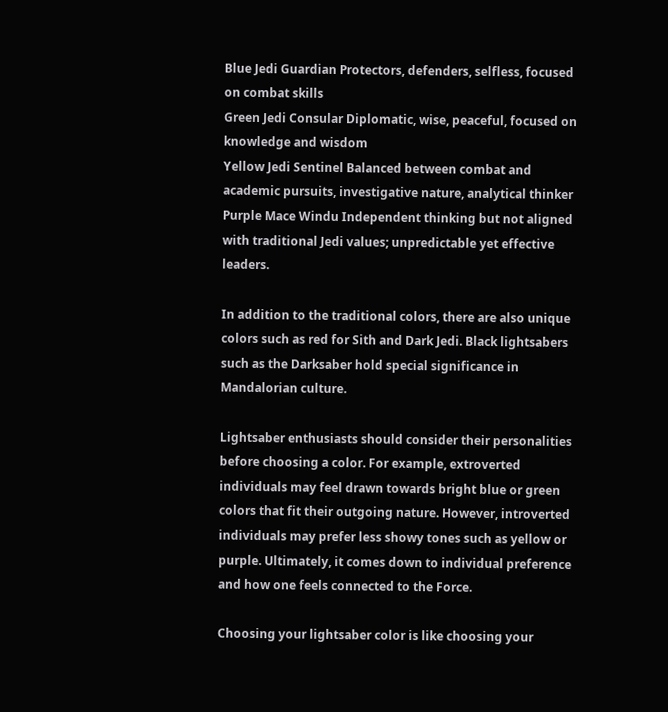Blue Jedi Guardian Protectors, defenders, selfless, focused on combat skills
Green Jedi Consular Diplomatic, wise, peaceful, focused on knowledge and wisdom
Yellow Jedi Sentinel Balanced between combat and academic pursuits, investigative nature, analytical thinker
Purple Mace Windu Independent thinking but not aligned with traditional Jedi values; unpredictable yet effective leaders.

In addition to the traditional colors, there are also unique colors such as red for Sith and Dark Jedi. Black lightsabers such as the Darksaber hold special significance in Mandalorian culture.

Lightsaber enthusiasts should consider their personalities before choosing a color. For example, extroverted individuals may feel drawn towards bright blue or green colors that fit their outgoing nature. However, introverted individuals may prefer less showy tones such as yellow or purple. Ultimately, it comes down to individual preference and how one feels connected to the Force.

Choosing your lightsaber color is like choosing your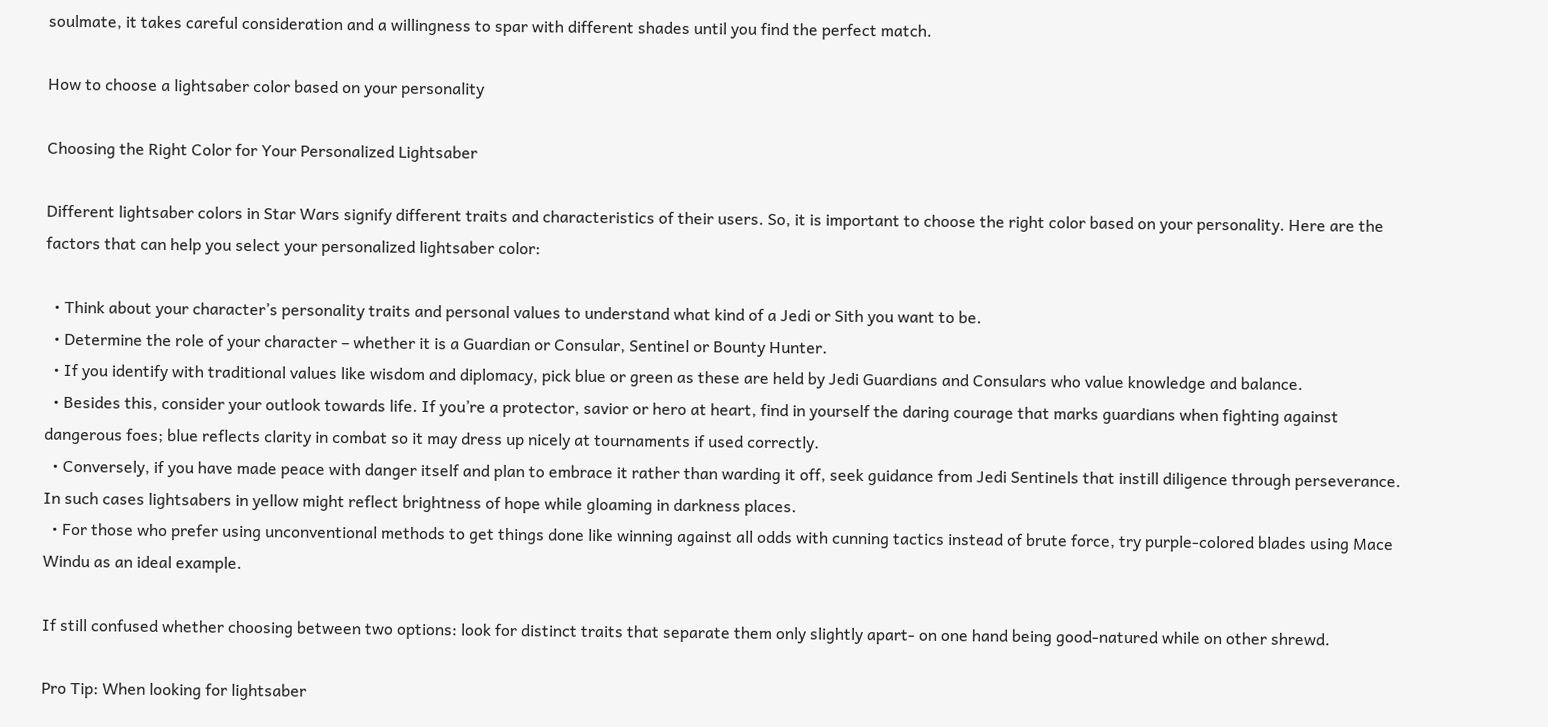soulmate, it takes careful consideration and a willingness to spar with different shades until you find the perfect match.

How to choose a lightsaber color based on your personality

Choosing the Right Color for Your Personalized Lightsaber

Different lightsaber colors in Star Wars signify different traits and characteristics of their users. So, it is important to choose the right color based on your personality. Here are the factors that can help you select your personalized lightsaber color:

  • Think about your character’s personality traits and personal values to understand what kind of a Jedi or Sith you want to be.
  • Determine the role of your character – whether it is a Guardian or Consular, Sentinel or Bounty Hunter.
  • If you identify with traditional values like wisdom and diplomacy, pick blue or green as these are held by Jedi Guardians and Consulars who value knowledge and balance.
  • Besides this, consider your outlook towards life. If you’re a protector, savior or hero at heart, find in yourself the daring courage that marks guardians when fighting against dangerous foes; blue reflects clarity in combat so it may dress up nicely at tournaments if used correctly.
  • Conversely, if you have made peace with danger itself and plan to embrace it rather than warding it off, seek guidance from Jedi Sentinels that instill diligence through perseverance. In such cases lightsabers in yellow might reflect brightness of hope while gloaming in darkness places.
  • For those who prefer using unconventional methods to get things done like winning against all odds with cunning tactics instead of brute force, try purple-colored blades using Mace Windu as an ideal example.

If still confused whether choosing between two options: look for distinct traits that separate them only slightly apart- on one hand being good-natured while on other shrewd.

Pro Tip: When looking for lightsaber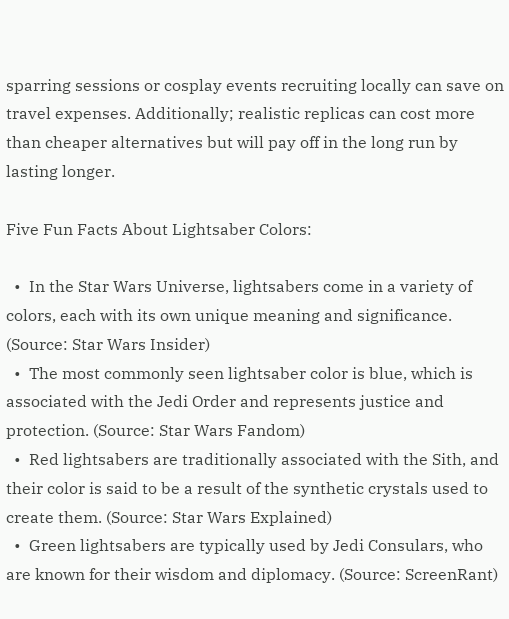sparring sessions or cosplay events recruiting locally can save on travel expenses. Additionally; realistic replicas can cost more than cheaper alternatives but will pay off in the long run by lasting longer.

Five Fun Facts About Lightsaber Colors:

  •  In the Star Wars Universe, lightsabers come in a variety of colors, each with its own unique meaning and significance. (Source: Star Wars Insider)
  •  The most commonly seen lightsaber color is blue, which is associated with the Jedi Order and represents justice and protection. (Source: Star Wars Fandom)
  •  Red lightsabers are traditionally associated with the Sith, and their color is said to be a result of the synthetic crystals used to create them. (Source: Star Wars Explained)
  •  Green lightsabers are typically used by Jedi Consulars, who are known for their wisdom and diplomacy. (Source: ScreenRant)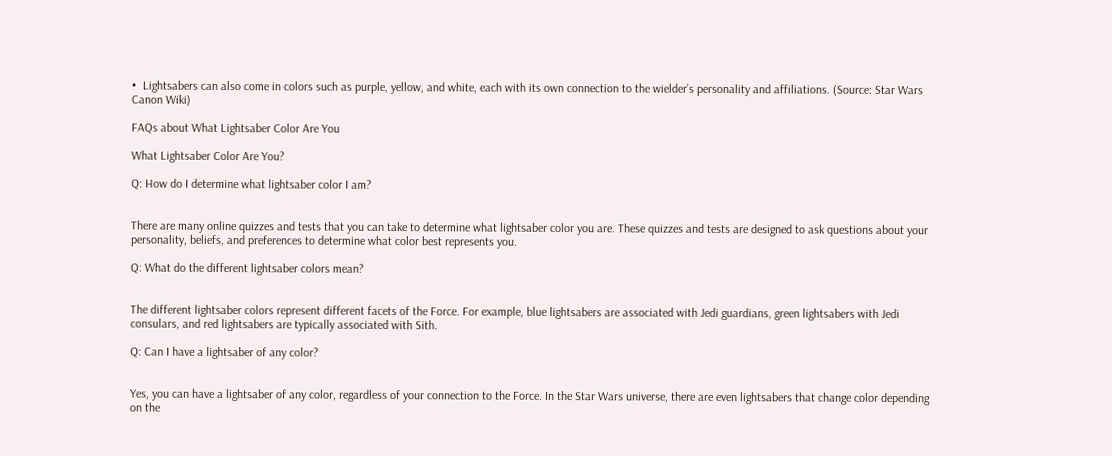•  Lightsabers can also come in colors such as purple, yellow, and white, each with its own connection to the wielder’s personality and affiliations. (Source: Star Wars Canon Wiki)

FAQs about What Lightsaber Color Are You

What Lightsaber Color Are You?

Q: How do I determine what lightsaber color I am?


There are many online quizzes and tests that you can take to determine what lightsaber color you are. These quizzes and tests are designed to ask questions about your personality, beliefs, and preferences to determine what color best represents you.

Q: What do the different lightsaber colors mean?


The different lightsaber colors represent different facets of the Force. For example, blue lightsabers are associated with Jedi guardians, green lightsabers with Jedi consulars, and red lightsabers are typically associated with Sith.

Q: Can I have a lightsaber of any color?


Yes, you can have a lightsaber of any color, regardless of your connection to the Force. In the Star Wars universe, there are even lightsabers that change color depending on the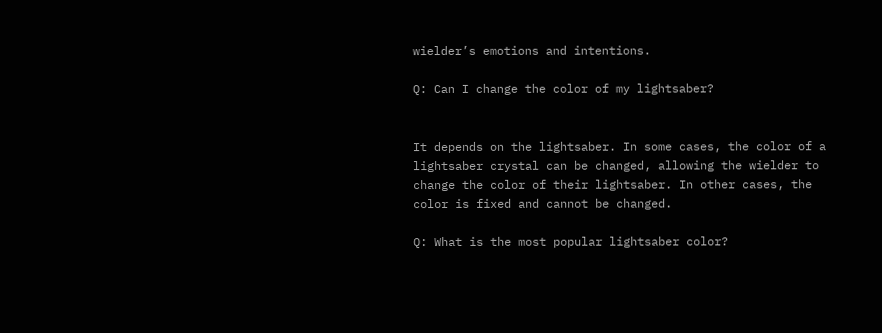wielder’s emotions and intentions.

Q: Can I change the color of my lightsaber?


It depends on the lightsaber. In some cases, the color of a lightsaber crystal can be changed, allowing the wielder to change the color of their lightsaber. In other cases, the color is fixed and cannot be changed.

Q: What is the most popular lightsaber color?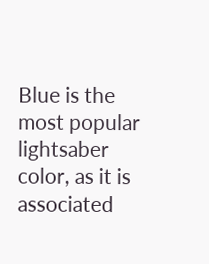Blue is the most popular lightsaber color, as it is associated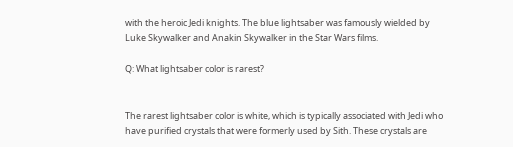with the heroic Jedi knights. The blue lightsaber was famously wielded by Luke Skywalker and Anakin Skywalker in the Star Wars films.

Q: What lightsaber color is rarest?


The rarest lightsaber color is white, which is typically associated with Jedi who have purified crystals that were formerly used by Sith. These crystals are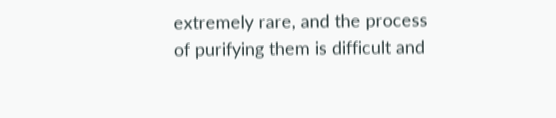extremely rare, and the process of purifying them is difficult and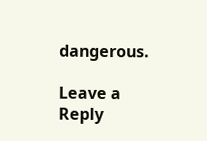dangerous.

Leave a Reply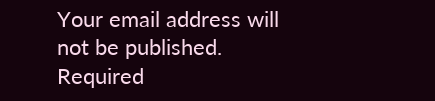Your email address will not be published. Required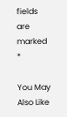fields are marked *

You May Also Like